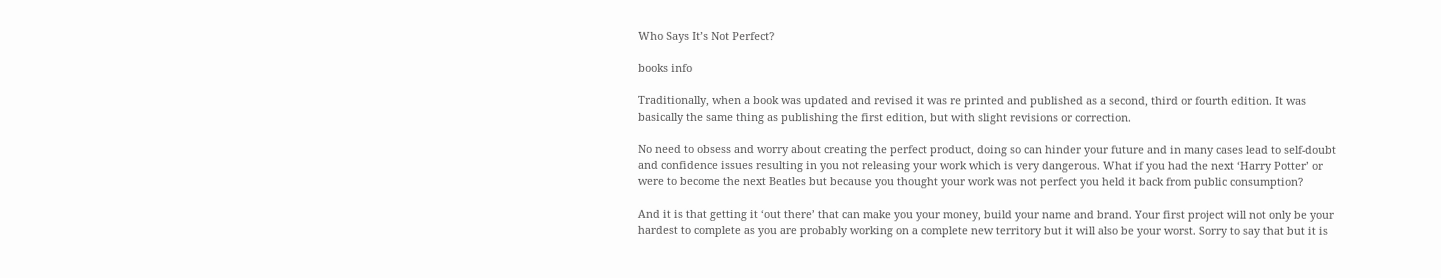Who Says It’s Not Perfect?

books info

Traditionally, when a book was updated and revised it was re printed and published as a second, third or fourth edition. It was basically the same thing as publishing the first edition, but with slight revisions or correction.

No need to obsess and worry about creating the perfect product, doing so can hinder your future and in many cases lead to self-doubt and confidence issues resulting in you not releasing your work which is very dangerous. What if you had the next ‘Harry Potter’ or were to become the next Beatles but because you thought your work was not perfect you held it back from public consumption?

And it is that getting it ‘out there’ that can make you your money, build your name and brand. Your first project will not only be your hardest to complete as you are probably working on a complete new territory but it will also be your worst. Sorry to say that but it is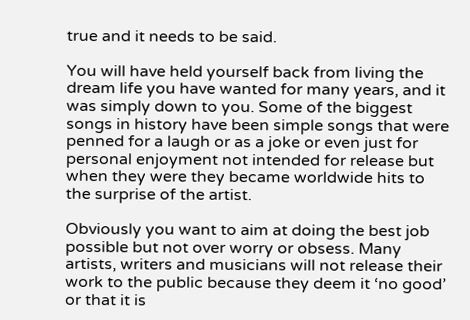true and it needs to be said.

You will have held yourself back from living the dream life you have wanted for many years, and it was simply down to you. Some of the biggest songs in history have been simple songs that were penned for a laugh or as a joke or even just for personal enjoyment not intended for release but when they were they became worldwide hits to the surprise of the artist.

Obviously you want to aim at doing the best job possible but not over worry or obsess. Many artists, writers and musicians will not release their work to the public because they deem it ‘no good’ or that it is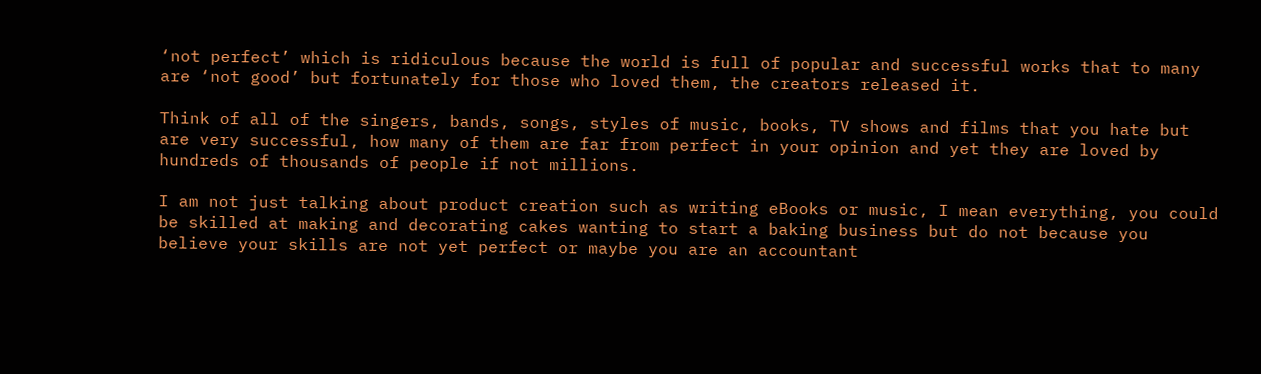‘not perfect’ which is ridiculous because the world is full of popular and successful works that to many are ‘not good’ but fortunately for those who loved them, the creators released it.

Think of all of the singers, bands, songs, styles of music, books, TV shows and films that you hate but are very successful, how many of them are far from perfect in your opinion and yet they are loved by hundreds of thousands of people if not millions.

I am not just talking about product creation such as writing eBooks or music, I mean everything, you could be skilled at making and decorating cakes wanting to start a baking business but do not because you believe your skills are not yet perfect or maybe you are an accountant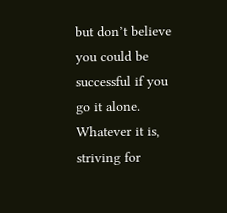but don’t believe you could be successful if you go it alone. Whatever it is, striving for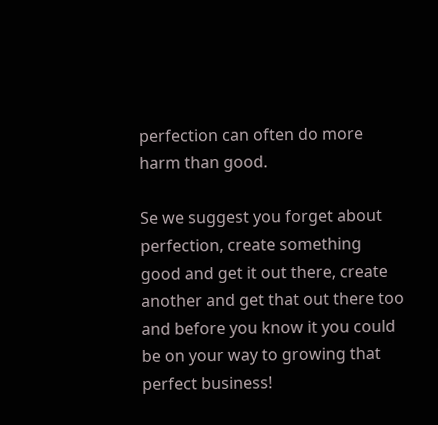perfection can often do more harm than good.

Se we suggest you forget about perfection, create something good and get it out there, create another and get that out there too and before you know it you could be on your way to growing that perfect business!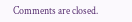Comments are closed.